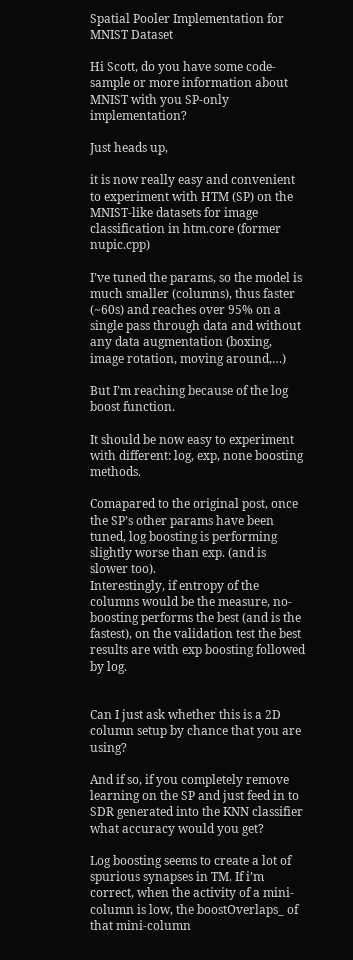Spatial Pooler Implementation for MNIST Dataset

Hi Scott, do you have some code-sample or more information about MNIST with you SP-only implementation?

Just heads up,

it is now really easy and convenient to experiment with HTM (SP) on the MNIST-like datasets for image classification in htm.core (former nupic.cpp)

I’ve tuned the params, so the model is much smaller (columns), thus faster (~60s) and reaches over 95% on a single pass through data and without any data augmentation (boxing, image rotation, moving around,…)

But I’m reaching because of the log boost function.

It should be now easy to experiment with different: log, exp, none boosting methods.

Comapared to the original post, once the SP’s other params have been tuned, log boosting is performing slightly worse than exp. (and is slower too).
Interestingly, if entropy of the columns would be the measure, no-boosting performs the best (and is the fastest), on the validation test the best results are with exp boosting followed by log.


Can I just ask whether this is a 2D column setup by chance that you are using?

And if so, if you completely remove learning on the SP and just feed in to SDR generated into the KNN classifier what accuracy would you get?

Log boosting seems to create a lot of spurious synapses in TM. If i’m correct, when the activity of a mini-column is low, the boostOverlaps_ of that mini-column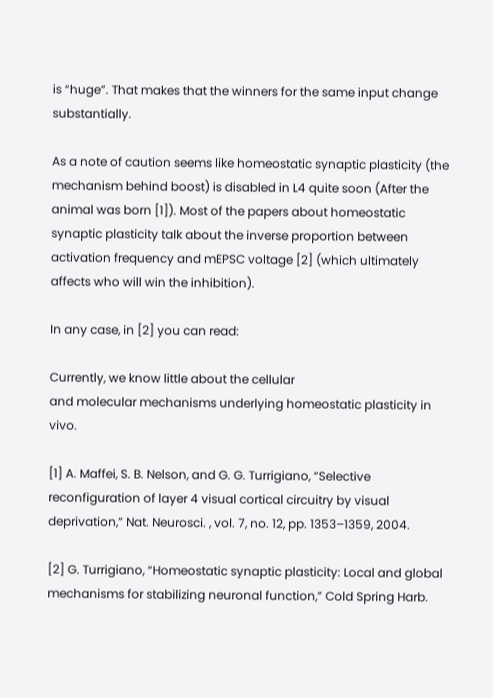is “huge”. That makes that the winners for the same input change substantially.

As a note of caution seems like homeostatic synaptic plasticity (the mechanism behind boost) is disabled in L4 quite soon (After the animal was born [1]). Most of the papers about homeostatic synaptic plasticity talk about the inverse proportion between activation frequency and mEPSC voltage [2] (which ultimately affects who will win the inhibition).

In any case, in [2] you can read:

Currently, we know little about the cellular
and molecular mechanisms underlying homeostatic plasticity in vivo.

[1] A. Maffei, S. B. Nelson, and G. G. Turrigiano, “Selective reconfiguration of layer 4 visual cortical circuitry by visual deprivation,” Nat. Neurosci. , vol. 7, no. 12, pp. 1353–1359, 2004.

[2] G. Turrigiano, “Homeostatic synaptic plasticity: Local and global mechanisms for stabilizing neuronal function,” Cold Spring Harb.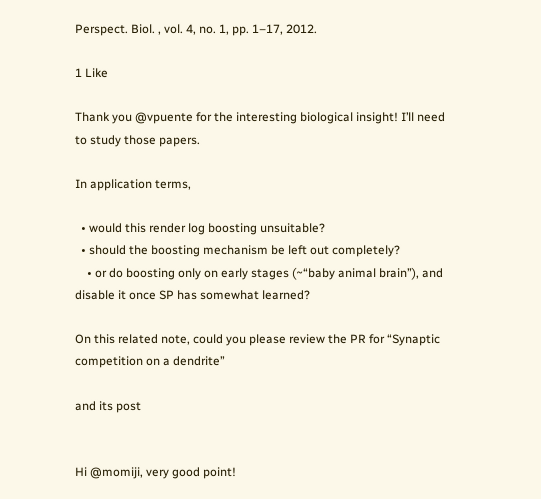Perspect. Biol. , vol. 4, no. 1, pp. 1–17, 2012.

1 Like

Thank you @vpuente for the interesting biological insight! I’ll need to study those papers.

In application terms,

  • would this render log boosting unsuitable?
  • should the boosting mechanism be left out completely?
    • or do boosting only on early stages (~“baby animal brain”), and disable it once SP has somewhat learned?

On this related note, could you please review the PR for “Synaptic competition on a dendrite”

and its post


Hi @momiji, very good point!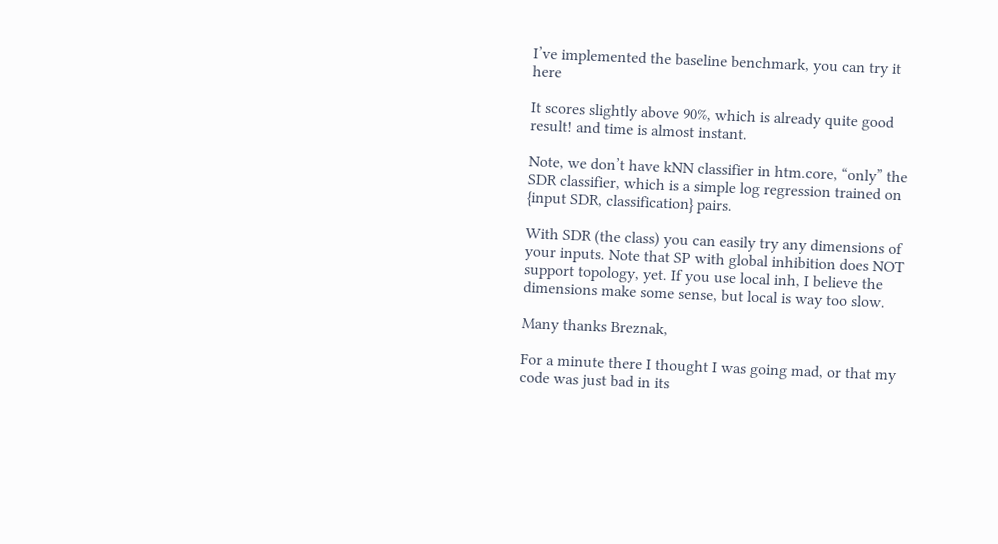I’ve implemented the baseline benchmark, you can try it here

It scores slightly above 90%, which is already quite good result! and time is almost instant.

Note, we don’t have kNN classifier in htm.core, “only” the SDR classifier, which is a simple log regression trained on {input SDR, classification} pairs.

With SDR (the class) you can easily try any dimensions of your inputs. Note that SP with global inhibition does NOT support topology, yet. If you use local inh, I believe the dimensions make some sense, but local is way too slow.

Many thanks Breznak,

For a minute there I thought I was going mad, or that my code was just bad in its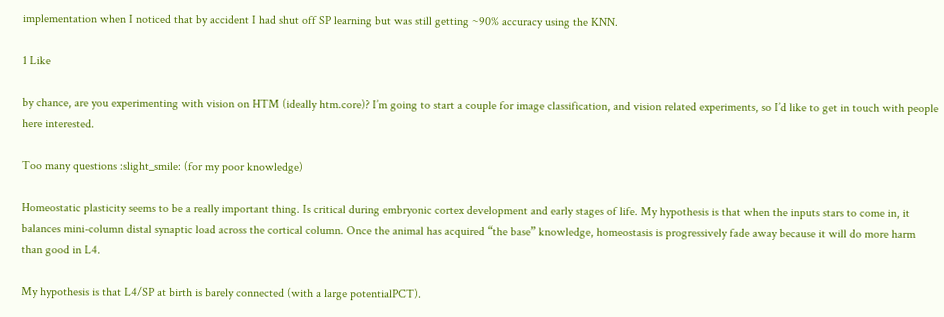implementation when I noticed that by accident I had shut off SP learning but was still getting ~90% accuracy using the KNN.

1 Like

by chance, are you experimenting with vision on HTM (ideally htm.core)? I’m going to start a couple for image classification, and vision related experiments, so I’d like to get in touch with people here interested.

Too many questions :slight_smile: (for my poor knowledge)

Homeostatic plasticity seems to be a really important thing. Is critical during embryonic cortex development and early stages of life. My hypothesis is that when the inputs stars to come in, it balances mini-column distal synaptic load across the cortical column. Once the animal has acquired “the base” knowledge, homeostasis is progressively fade away because it will do more harm than good in L4.

My hypothesis is that L4/SP at birth is barely connected (with a large potentialPCT).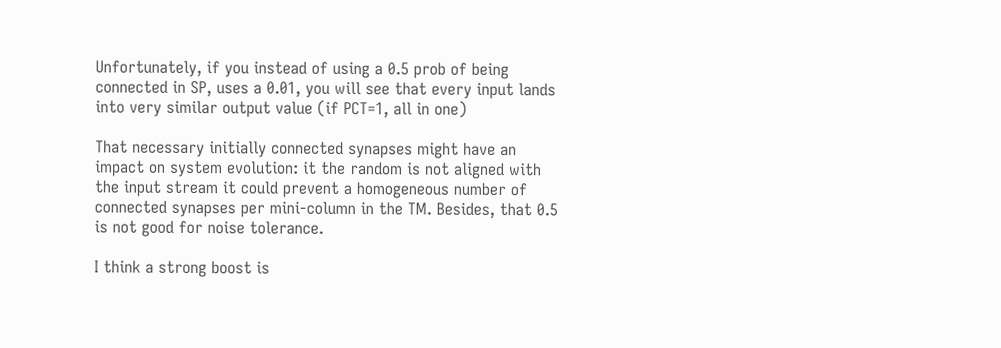Unfortunately, if you instead of using a 0.5 prob of being connected in SP, uses a 0.01, you will see that every input lands into very similar output value (if PCT=1, all in one)

That necessary initially connected synapses might have an impact on system evolution: it the random is not aligned with the input stream it could prevent a homogeneous number of connected synapses per mini-column in the TM. Besides, that 0.5 is not good for noise tolerance.

I think a strong boost is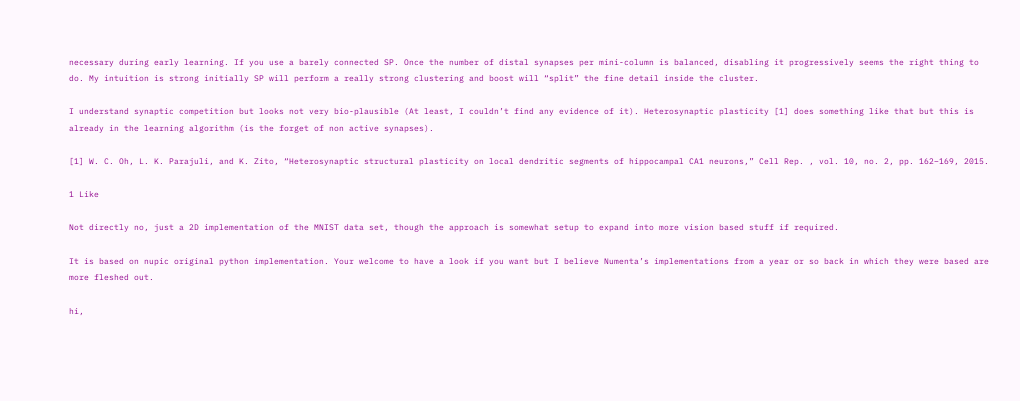necessary during early learning. If you use a barely connected SP. Once the number of distal synapses per mini-column is balanced, disabling it progressively seems the right thing to do. My intuition is strong initially SP will perform a really strong clustering and boost will “split” the fine detail inside the cluster.

I understand synaptic competition but looks not very bio-plausible (At least, I couldn’t find any evidence of it). Heterosynaptic plasticity [1] does something like that but this is already in the learning algorithm (is the forget of non active synapses).

[1] W. C. Oh, L. K. Parajuli, and K. Zito, “Heterosynaptic structural plasticity on local dendritic segments of hippocampal CA1 neurons,” Cell Rep. , vol. 10, no. 2, pp. 162–169, 2015.

1 Like

Not directly no, just a 2D implementation of the MNIST data set, though the approach is somewhat setup to expand into more vision based stuff if required.

It is based on nupic original python implementation. Your welcome to have a look if you want but I believe Numenta’s implementations from a year or so back in which they were based are more fleshed out.

hi,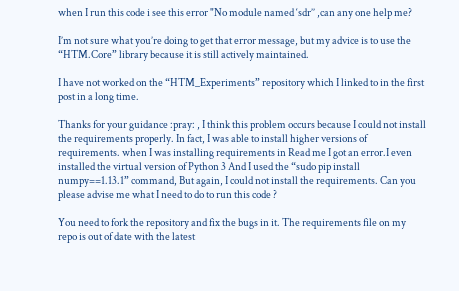when I run this code i see this error "No module named ‘sdr’’ ,can any one help me?

I’m not sure what you’re doing to get that error message, but my advice is to use the “HTM.Core” library because it is still actively maintained.

I have not worked on the “HTM_Experiments” repository which I linked to in the first post in a long time.

Thanks for your guidance :pray: , I think this problem occurs because I could not install the requirements properly. In fact, I was able to install higher versions of requirements. when I was installing requirements in Read me I got an error.I even installed the virtual version of Python 3 And I used the “sudo pip install numpy==1.13.1” command, But again, I could not install the requirements. Can you please advise me what I need to do to run this code ?

You need to fork the repository and fix the bugs in it. The requirements file on my repo is out of date with the latest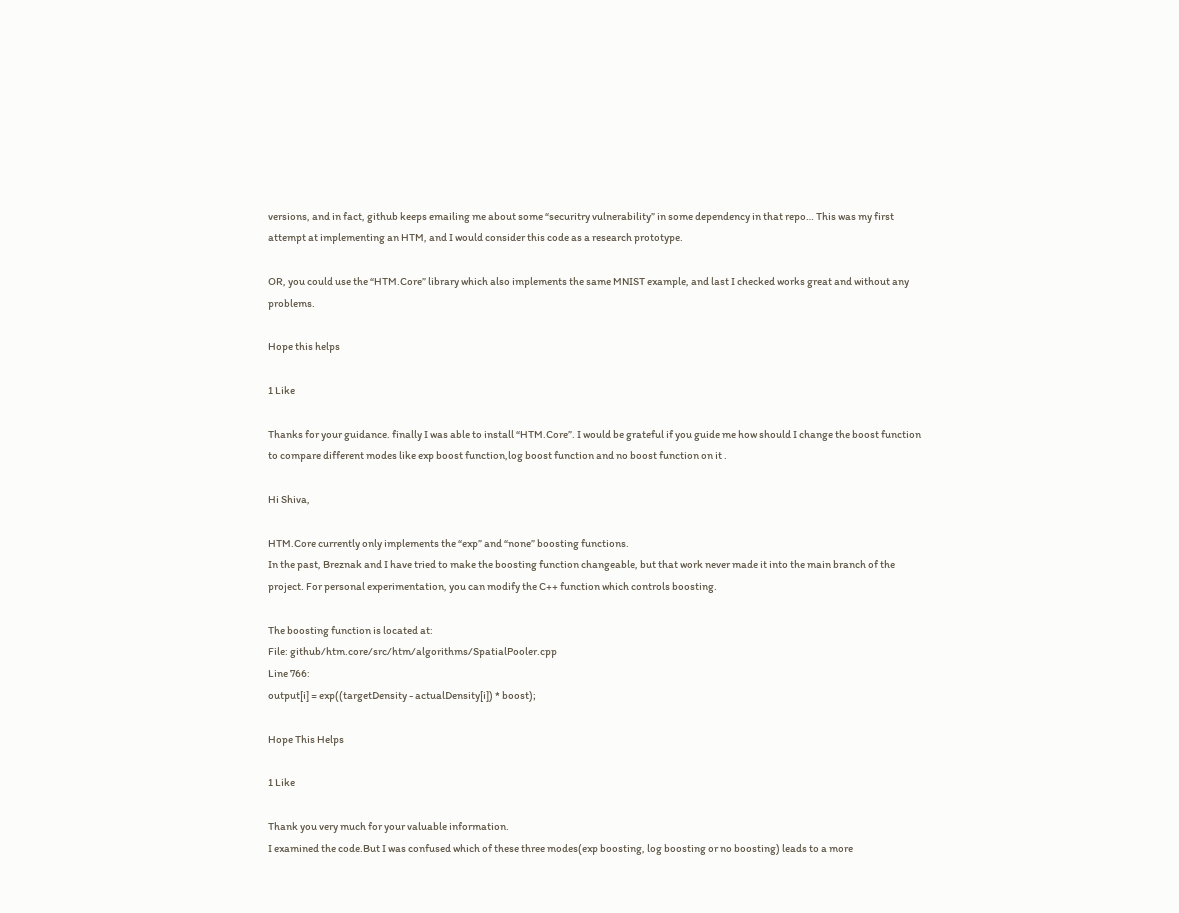versions, and in fact, github keeps emailing me about some “securitry vulnerability” in some dependency in that repo… This was my first attempt at implementing an HTM, and I would consider this code as a research prototype.

OR, you could use the “HTM.Core” library which also implements the same MNIST example, and last I checked works great and without any problems.

Hope this helps

1 Like

Thanks for your guidance. finally I was able to install “HTM.Core”. I would be grateful if you guide me how should I change the boost function to compare different modes like exp boost function,log boost function and no boost function on it .

Hi Shiva,

HTM.Core currently only implements the “exp” and “none” boosting functions.
In the past, Breznak and I have tried to make the boosting function changeable, but that work never made it into the main branch of the project. For personal experimentation, you can modify the C++ function which controls boosting.

The boosting function is located at:
File: github/htm.core/src/htm/algorithms/SpatialPooler.cpp
Line 766:
output[i] = exp((targetDensity - actualDensity[i]) * boost);

Hope This Helps

1 Like

Thank you very much for your valuable information.
I examined the code.But I was confused which of these three modes(exp boosting, log boosting or no boosting) leads to a more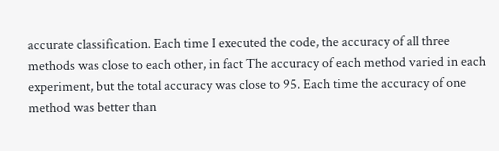accurate classification. Each time I executed the code, the accuracy of all three methods was close to each other, in fact The accuracy of each method varied in each experiment, but the total accuracy was close to 95. Each time the accuracy of one method was better than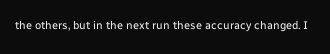the others, but in the next run these accuracy changed. I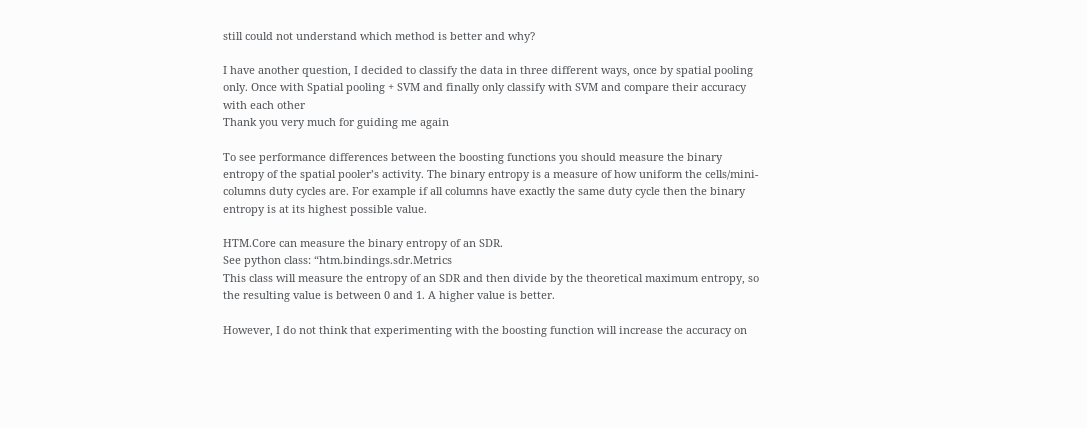still could not understand which method is better and why?

I have another question, I decided to classify the data in three different ways, once by spatial pooling only. Once with Spatial pooling + SVM and finally only classify with SVM and compare their accuracy with each other
Thank you very much for guiding me again

To see performance differences between the boosting functions you should measure the binary entropy of the spatial pooler’s activity. The binary entropy is a measure of how uniform the cells/mini-columns duty cycles are. For example if all columns have exactly the same duty cycle then the binary entropy is at its highest possible value.

HTM.Core can measure the binary entropy of an SDR.
See python class: “htm.bindings.sdr.Metrics
This class will measure the entropy of an SDR and then divide by the theoretical maximum entropy, so the resulting value is between 0 and 1. A higher value is better.

However, I do not think that experimenting with the boosting function will increase the accuracy on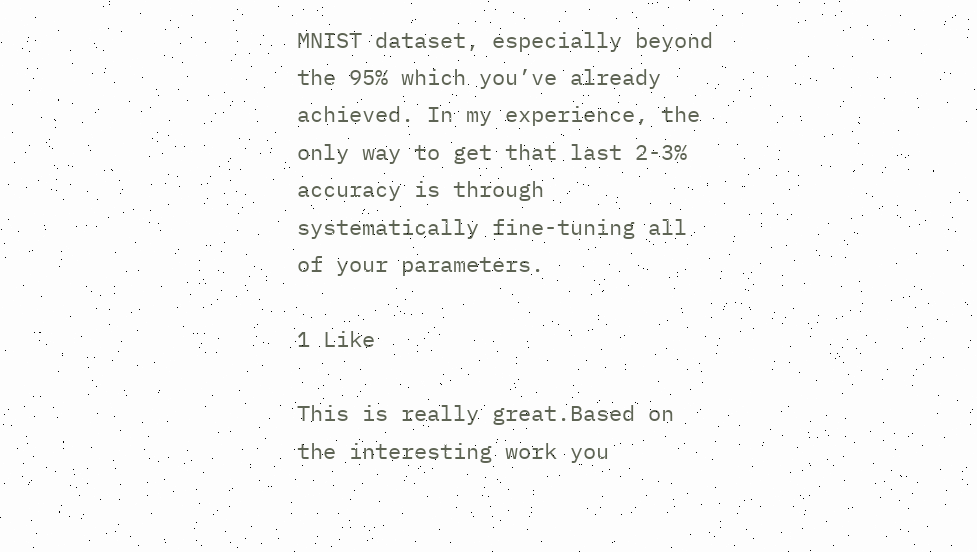MNIST dataset, especially beyond the 95% which you’ve already achieved. In my experience, the only way to get that last 2-3% accuracy is through systematically fine-tuning all of your parameters.

1 Like

This is really great.Based on the interesting work you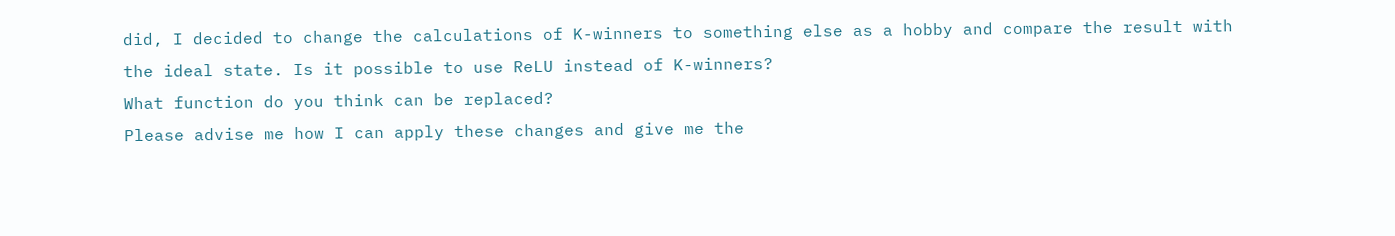did, I decided to change the calculations of K-winners to something else as a hobby and compare the result with the ideal state. Is it possible to use ReLU instead of K-winners?
What function do you think can be replaced?
Please advise me how I can apply these changes and give me the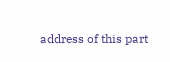address of this part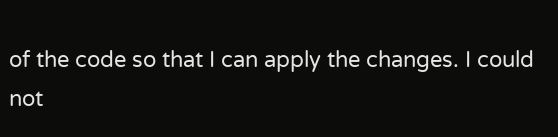of the code so that I can apply the changes. I could not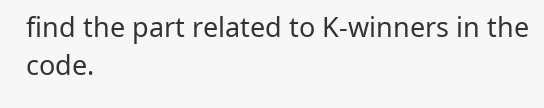find the part related to K-winners in the code.